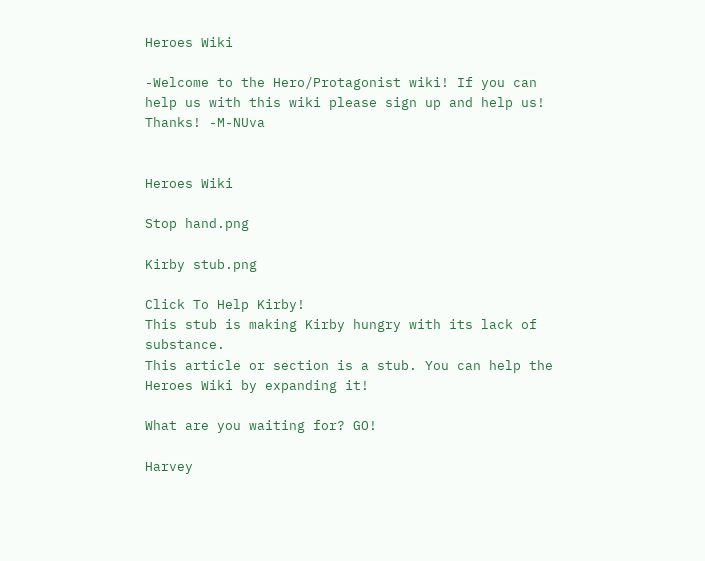Heroes Wiki

-Welcome to the Hero/Protagonist wiki! If you can help us with this wiki please sign up and help us! Thanks! -M-NUva


Heroes Wiki

Stop hand.png

Kirby stub.png

Click To Help Kirby!
This stub is making Kirby hungry with its lack of substance.
This article or section is a stub. You can help the Heroes Wiki by expanding it!

What are you waiting for? GO!

Harvey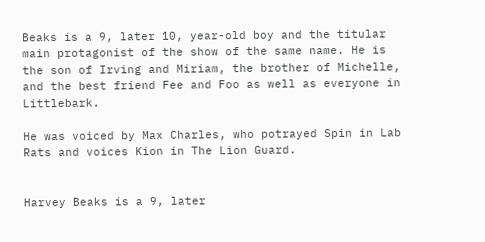Beaks is a 9, later 10, year-old boy and the titular main protagonist of the show of the same name. He is the son of Irving and Miriam, the brother of Michelle, and the best friend Fee and Foo as well as everyone in Littlebark.

He was voiced by Max Charles, who potrayed Spin in Lab Rats and voices Kion in The Lion Guard.


Harvey Beaks is a 9, later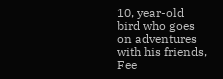10, year-old bird who goes on adventures with his friends, Fee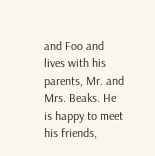and Foo and lives with his parents, Mr. and Mrs. Beaks. He is happy to meet his friends,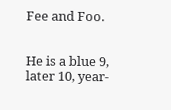Fee and Foo.


He is a blue 9, later 10, year-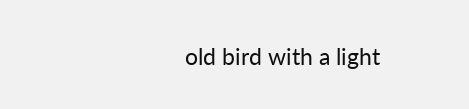old bird with a light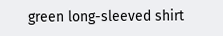green long-sleeved shirt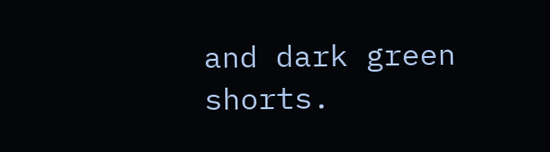and dark green shorts.